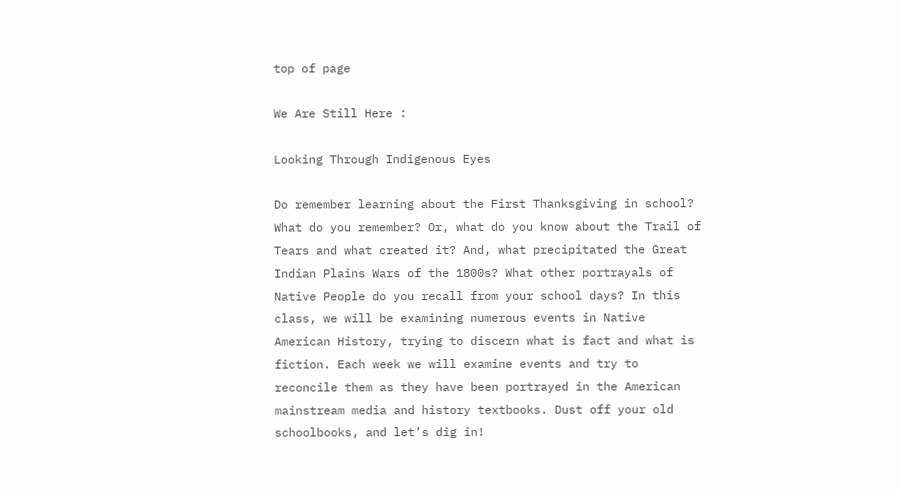top of page

We Are Still Here :

Looking Through Indigenous Eyes

Do remember learning about the First Thanksgiving in school? What do you remember? Or, what do you know about the Trail of Tears and what created it? And, what precipitated the Great Indian Plains Wars of the 1800s? What other portrayals of Native People do you recall from your school days? In this class, we will be examining numerous events in Native American History, trying to discern what is fact and what is fiction. Each week we will examine events and try to reconcile them as they have been portrayed in the American mainstream media and history textbooks. Dust off your old schoolbooks, and let’s dig in!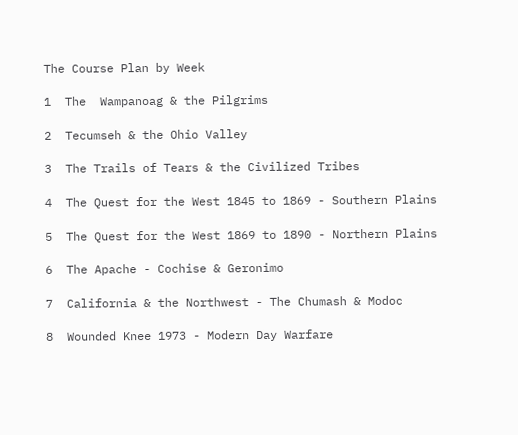The Course Plan by Week

1  The  Wampanoag & the Pilgrims

2  Tecumseh & the Ohio Valley

3  The Trails of Tears & the Civilized Tribes

4  The Quest for the West 1845 to 1869 - Southern Plains

5  The Quest for the West 1869 to 1890 - Northern Plains

6  The Apache - Cochise & Geronimo

7  California & the Northwest - The Chumash & Modoc

8  Wounded Knee 1973 - Modern Day Warfare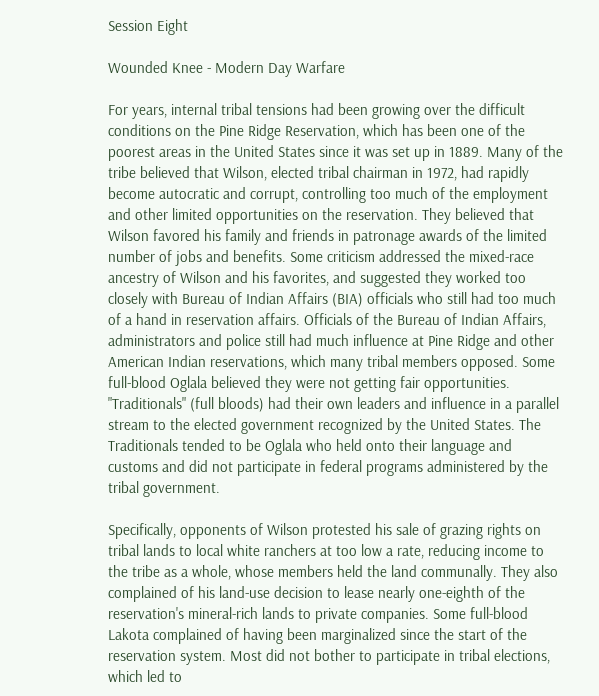Session Eight

Wounded Knee - Modern Day Warfare

For years, internal tribal tensions had been growing over the difficult conditions on the Pine Ridge Reservation, which has been one of the poorest areas in the United States since it was set up in 1889. Many of the tribe believed that Wilson, elected tribal chairman in 1972, had rapidly become autocratic and corrupt, controlling too much of the employment and other limited opportunities on the reservation. They believed that Wilson favored his family and friends in patronage awards of the limited number of jobs and benefits. Some criticism addressed the mixed-race ancestry of Wilson and his favorites, and suggested they worked too closely with Bureau of Indian Affairs (BIA) officials who still had too much of a hand in reservation affairs. Officials of the Bureau of Indian Affairs, administrators and police still had much influence at Pine Ridge and other American Indian reservations, which many tribal members opposed. Some full-blood Oglala believed they were not getting fair opportunities. "Traditionals" (full bloods) had their own leaders and influence in a parallel stream to the elected government recognized by the United States. The Traditionals tended to be Oglala who held onto their language and customs and did not participate in federal programs administered by the tribal government.

Specifically, opponents of Wilson protested his sale of grazing rights on tribal lands to local white ranchers at too low a rate, reducing income to the tribe as a whole, whose members held the land communally. They also complained of his land-use decision to lease nearly one-eighth of the reservation's mineral-rich lands to private companies. Some full-blood Lakota complained of having been marginalized since the start of the reservation system. Most did not bother to participate in tribal elections, which led to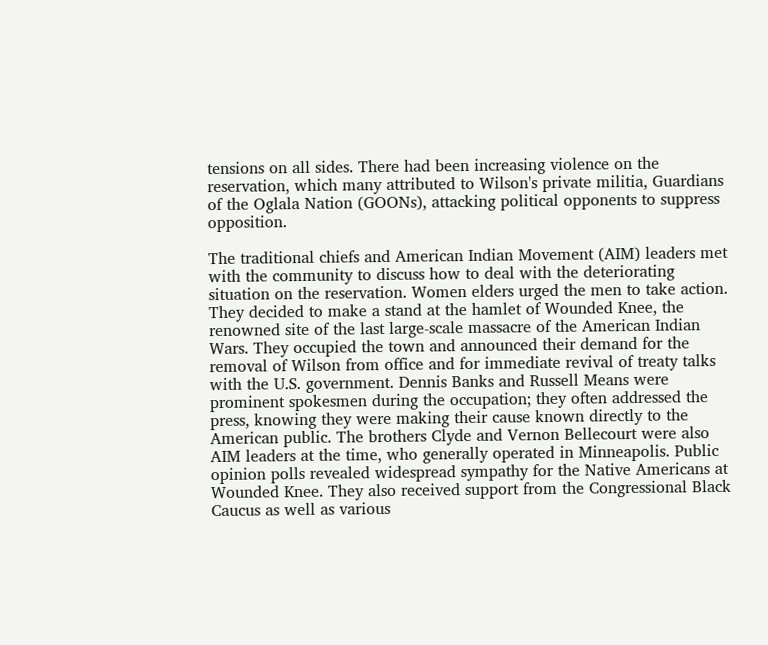tensions on all sides. There had been increasing violence on the reservation, which many attributed to Wilson's private militia, Guardians of the Oglala Nation (GOONs), attacking political opponents to suppress opposition.

The traditional chiefs and American Indian Movement (AIM) leaders met with the community to discuss how to deal with the deteriorating situation on the reservation. Women elders urged the men to take action. They decided to make a stand at the hamlet of Wounded Knee, the renowned site of the last large-scale massacre of the American Indian Wars. They occupied the town and announced their demand for the removal of Wilson from office and for immediate revival of treaty talks with the U.S. government. Dennis Banks and Russell Means were prominent spokesmen during the occupation; they often addressed the press, knowing they were making their cause known directly to the American public. The brothers Clyde and Vernon Bellecourt were also AIM leaders at the time, who generally operated in Minneapolis. Public opinion polls revealed widespread sympathy for the Native Americans at Wounded Knee. They also received support from the Congressional Black Caucus as well as various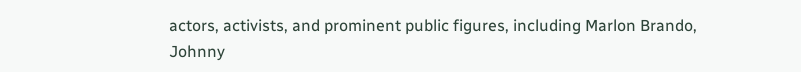actors, activists, and prominent public figures, including Marlon Brando, Johnny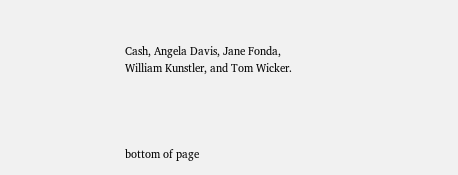Cash, Angela Davis, Jane Fonda, William Kunstler, and Tom Wicker.




bottom of page